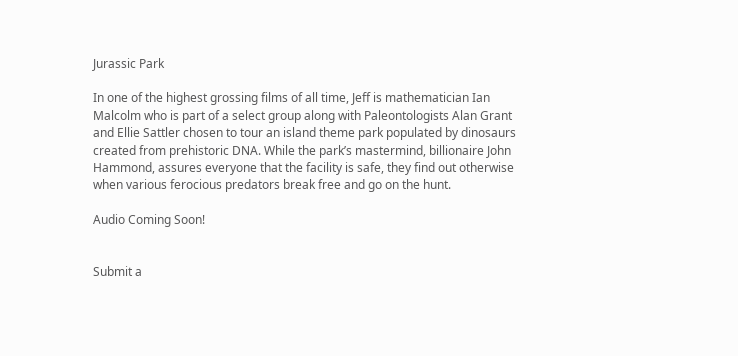Jurassic Park

In one of the highest grossing films of all time, Jeff is mathematician Ian Malcolm who is part of a select group along with Paleontologists Alan Grant and Ellie Sattler chosen to tour an island theme park populated by dinosaurs created from prehistoric DNA. While the park’s mastermind, billionaire John Hammond, assures everyone that the facility is safe, they find out otherwise when various ferocious predators break free and go on the hunt.

Audio Coming Soon!


Submit a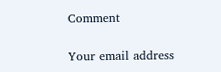Comment

Your email address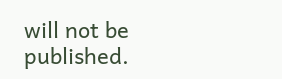will not be published.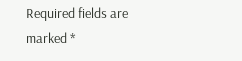Required fields are marked *